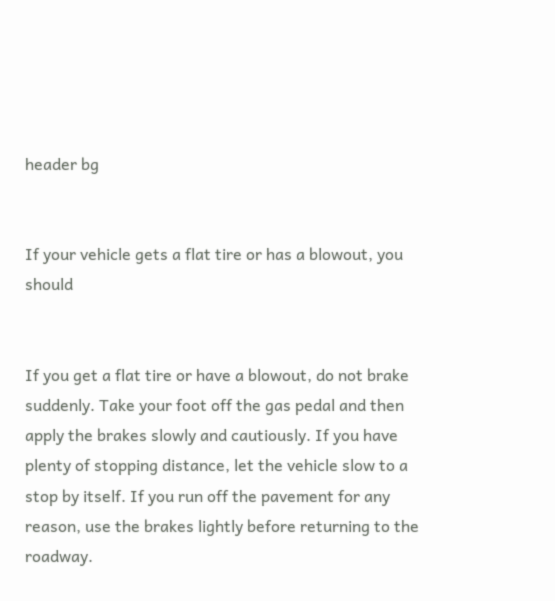header bg


If your vehicle gets a flat tire or has a blowout, you should


If you get a flat tire or have a blowout, do not brake suddenly. Take your foot off the gas pedal and then apply the brakes slowly and cautiously. If you have plenty of stopping distance, let the vehicle slow to a stop by itself. If you run off the pavement for any reason, use the brakes lightly before returning to the roadway.